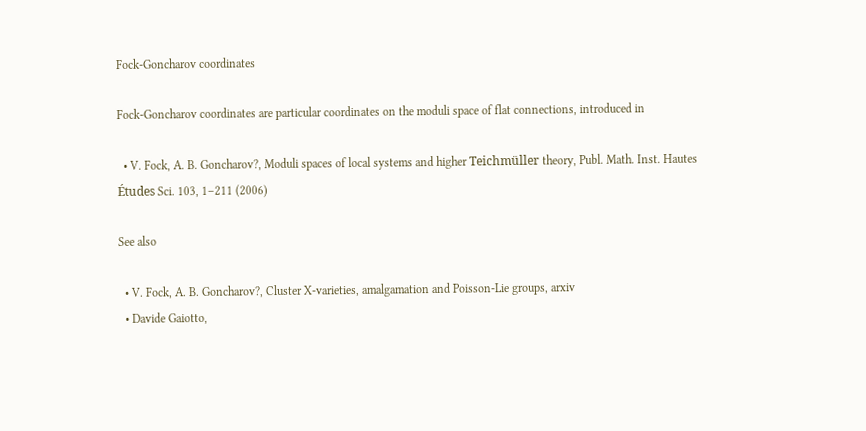Fock-Goncharov coordinates

Fock-Goncharov coordinates are particular coordinates on the moduli space of flat connections, introduced in

  • V. Fock, A. B. Goncharov?, Moduli spaces of local systems and higher Teichmüller theory, Publ. Math. Inst. Hautes Études Sci. 103, 1–211 (2006)

See also

  • V. Fock, A. B. Goncharov?, Cluster X-varieties, amalgamation and Poisson-Lie groups, arxiv
  • Davide Gaiotto,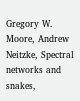Gregory W. Moore, Andrew Neitzke, Spectral networks and snakes,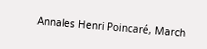Annales Henri Poincaré, March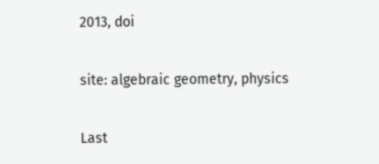2013, doi

site: algebraic geometry, physics

Last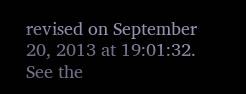revised on September 20, 2013 at 19:01:32. See the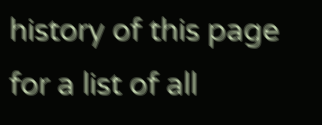history of this page for a list of all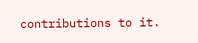contributions to it.